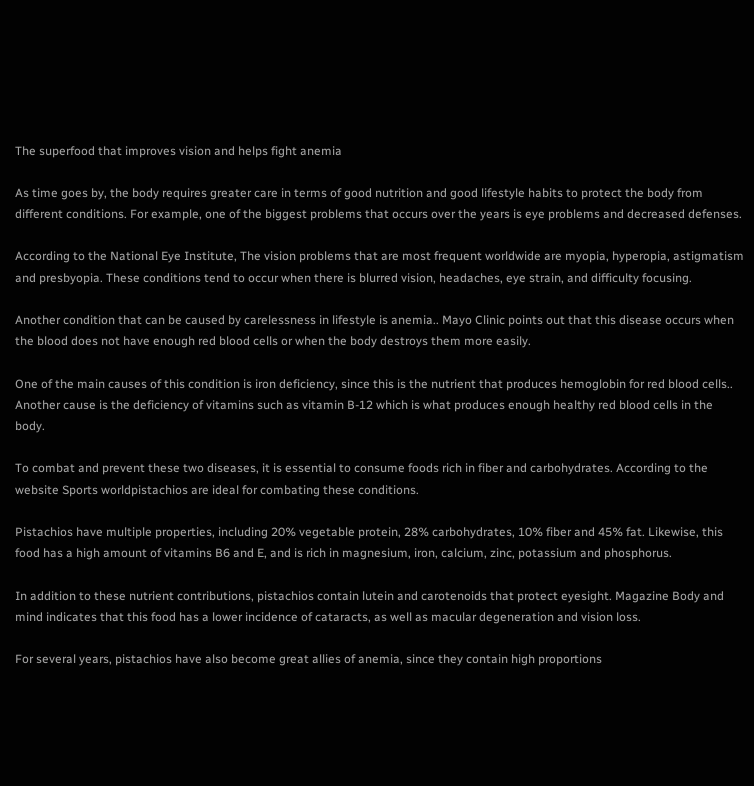The superfood that improves vision and helps fight anemia

As time goes by, the body requires greater care in terms of good nutrition and good lifestyle habits to protect the body from different conditions. For example, one of the biggest problems that occurs over the years is eye problems and decreased defenses.

According to the National Eye Institute, The vision problems that are most frequent worldwide are myopia, hyperopia, astigmatism and presbyopia. These conditions tend to occur when there is blurred vision, headaches, eye strain, and difficulty focusing.

Another condition that can be caused by carelessness in lifestyle is anemia.. Mayo Clinic points out that this disease occurs when the blood does not have enough red blood cells or when the body destroys them more easily.

One of the main causes of this condition is iron deficiency, since this is the nutrient that produces hemoglobin for red blood cells.. Another cause is the deficiency of vitamins such as vitamin B-12 which is what produces enough healthy red blood cells in the body.

To combat and prevent these two diseases, it is essential to consume foods rich in fiber and carbohydrates. According to the website Sports worldpistachios are ideal for combating these conditions.

Pistachios have multiple properties, including 20% vegetable protein, 28% carbohydrates, 10% fiber and 45% fat. Likewise, this food has a high amount of vitamins B6 and E, and is rich in magnesium, iron, calcium, zinc, potassium and phosphorus.

In addition to these nutrient contributions, pistachios contain lutein and carotenoids that protect eyesight. Magazine Body and mind indicates that this food has a lower incidence of cataracts, as well as macular degeneration and vision loss.

For several years, pistachios have also become great allies of anemia, since they contain high proportions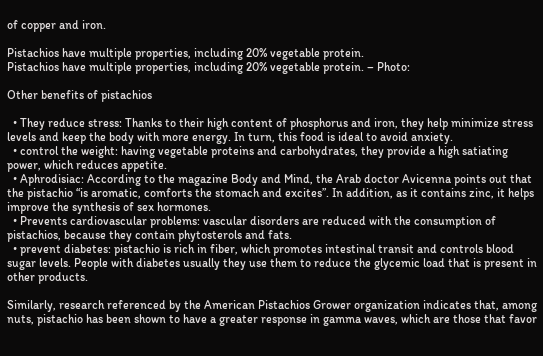of copper and iron.

Pistachios have multiple properties, including 20% vegetable protein.
Pistachios have multiple properties, including 20% vegetable protein. – Photo:

Other benefits of pistachios

  • They reduce stress: Thanks to their high content of phosphorus and iron, they help minimize stress levels and keep the body with more energy. In turn, this food is ideal to avoid anxiety.
  • control the weight: having vegetable proteins and carbohydrates, they provide a high satiating power, which reduces appetite.
  • Aphrodisiac: According to the magazine Body and Mind, the Arab doctor Avicenna points out that the pistachio “is aromatic, comforts the stomach and excites”. In addition, as it contains zinc, it helps improve the synthesis of sex hormones.
  • Prevents cardiovascular problems: vascular disorders are reduced with the consumption of pistachios, because they contain phytosterols and fats.
  • prevent diabetes: pistachio is rich in fiber, which promotes intestinal transit and controls blood sugar levels. People with diabetes usually they use them to reduce the glycemic load that is present in other products.

Similarly, research referenced by the American Pistachios Grower organization indicates that, among nuts, pistachio has been shown to have a greater response in gamma waves, which are those that favor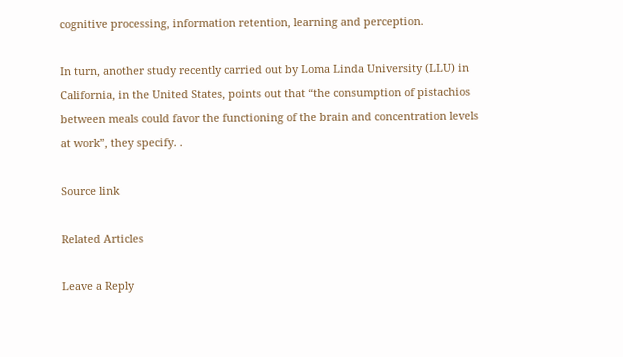cognitive processing, information retention, learning and perception.

In turn, another study recently carried out by Loma Linda University (LLU) in California, in the United States, points out that “the consumption of pistachios between meals could favor the functioning of the brain and concentration levels at work”, they specify. .

Source link

Related Articles

Leave a Reply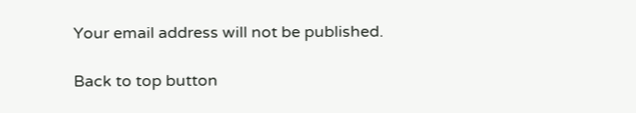Your email address will not be published.

Back to top button